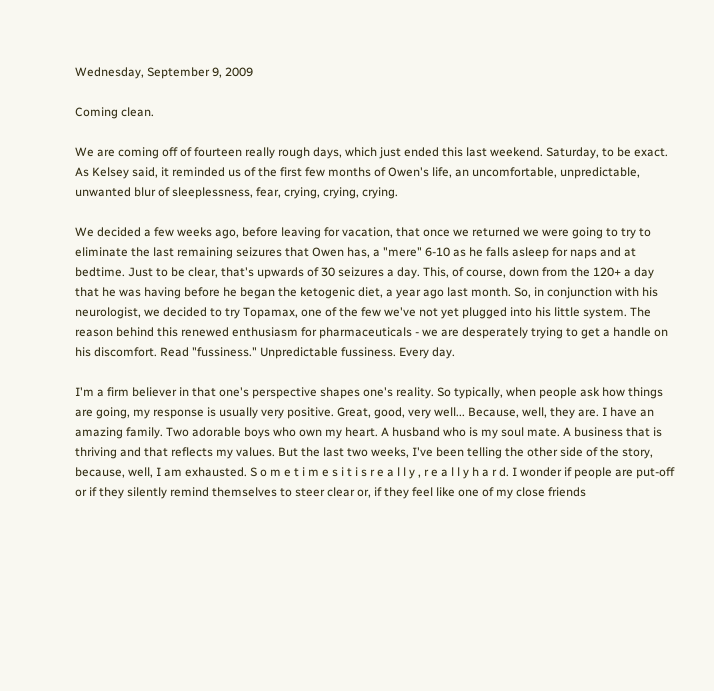Wednesday, September 9, 2009

Coming clean.

We are coming off of fourteen really rough days, which just ended this last weekend. Saturday, to be exact. As Kelsey said, it reminded us of the first few months of Owen's life, an uncomfortable, unpredictable, unwanted blur of sleeplessness, fear, crying, crying, crying.

We decided a few weeks ago, before leaving for vacation, that once we returned we were going to try to eliminate the last remaining seizures that Owen has, a "mere" 6-10 as he falls asleep for naps and at bedtime. Just to be clear, that's upwards of 30 seizures a day. This, of course, down from the 120+ a day that he was having before he began the ketogenic diet, a year ago last month. So, in conjunction with his neurologist, we decided to try Topamax, one of the few we've not yet plugged into his little system. The reason behind this renewed enthusiasm for pharmaceuticals - we are desperately trying to get a handle on his discomfort. Read "fussiness." Unpredictable fussiness. Every day.

I'm a firm believer in that one's perspective shapes one's reality. So typically, when people ask how things are going, my response is usually very positive. Great, good, very well... Because, well, they are. I have an amazing family. Two adorable boys who own my heart. A husband who is my soul mate. A business that is thriving and that reflects my values. But the last two weeks, I've been telling the other side of the story, because, well, I am exhausted. S o m e t i m e s i t i s r e a l l y , r e a l l y h a r d. I wonder if people are put-off or if they silently remind themselves to steer clear or, if they feel like one of my close friends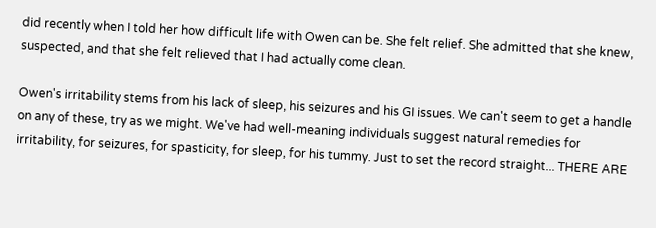did recently when I told her how difficult life with Owen can be. She felt relief. She admitted that she knew, suspected, and that she felt relieved that I had actually come clean.

Owen's irritability stems from his lack of sleep, his seizures and his GI issues. We can't seem to get a handle on any of these, try as we might. We've had well-meaning individuals suggest natural remedies for irritability, for seizures, for spasticity, for sleep, for his tummy. Just to set the record straight... THERE ARE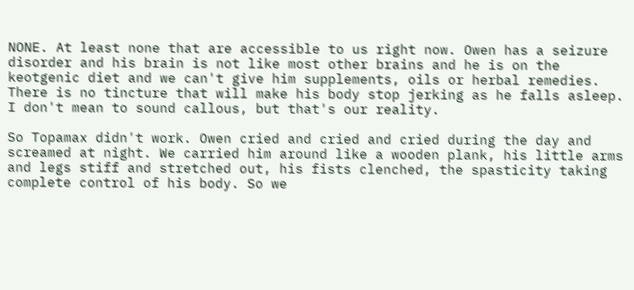NONE. At least none that are accessible to us right now. Owen has a seizure disorder and his brain is not like most other brains and he is on the keotgenic diet and we can't give him supplements, oils or herbal remedies. There is no tincture that will make his body stop jerking as he falls asleep. I don't mean to sound callous, but that's our reality.

So Topamax didn't work. Owen cried and cried and cried during the day and screamed at night. We carried him around like a wooden plank, his little arms and legs stiff and stretched out, his fists clenched, the spasticity taking complete control of his body. So we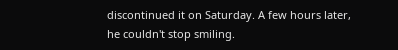discontinued it on Saturday. A few hours later, he couldn't stop smiling.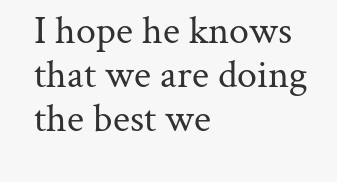I hope he knows that we are doing the best we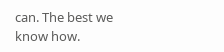can. The best we know how.